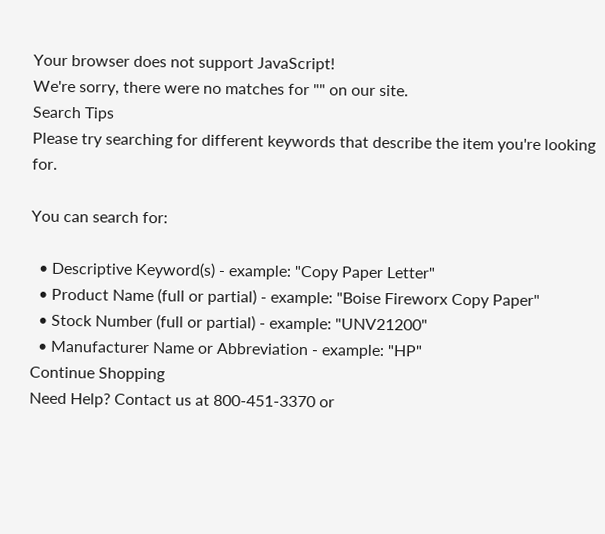Your browser does not support JavaScript!
We're sorry, there were no matches for "" on our site.
Search Tips
Please try searching for different keywords that describe the item you're looking for.

You can search for:

  • Descriptive Keyword(s) - example: "Copy Paper Letter"
  • Product Name (full or partial) - example: "Boise Fireworx Copy Paper"
  • Stock Number (full or partial) - example: "UNV21200"
  • Manufacturer Name or Abbreviation - example: "HP"
Continue Shopping
Need Help? Contact us at 800-451-3370 or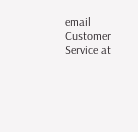email Customer Service at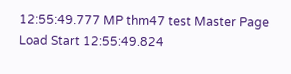12:55:49.777 MP thm47 test Master Page Load Start 12:55:49.824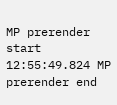MP prerender start 12:55:49.824 MP prerender end